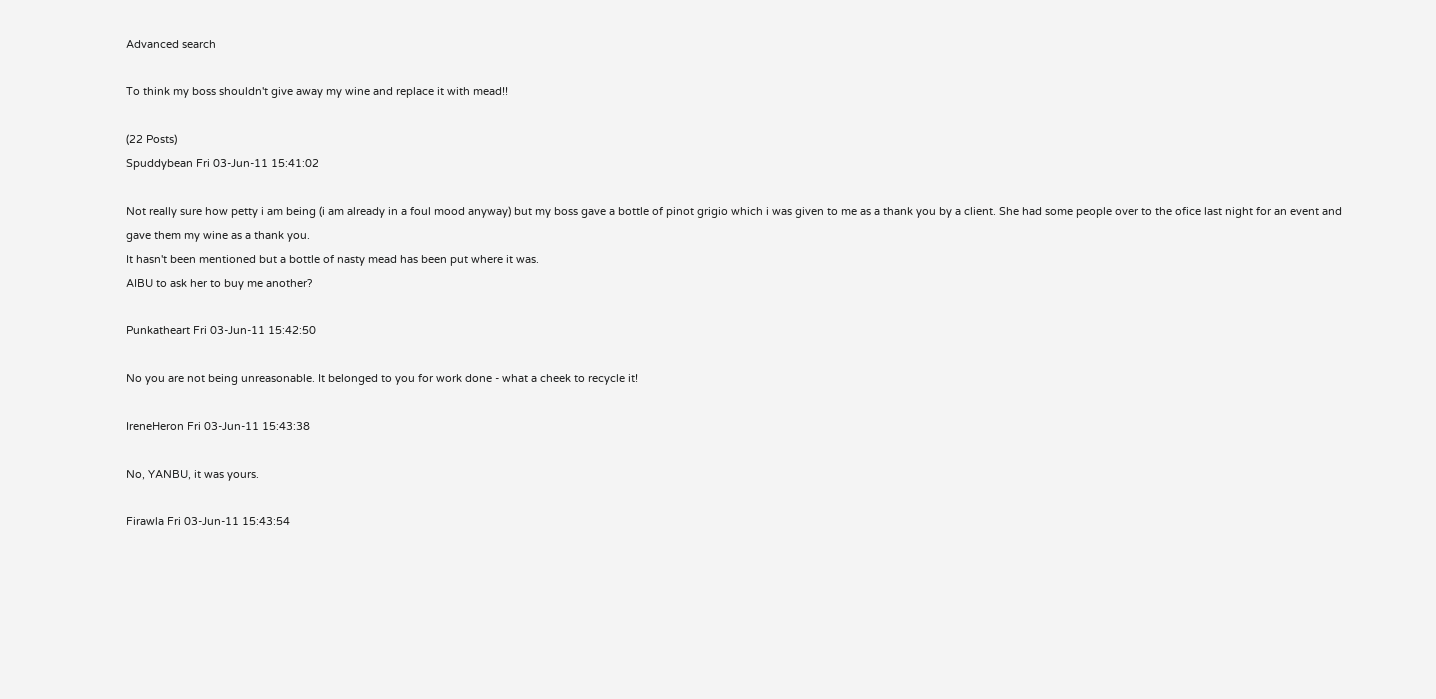Advanced search

To think my boss shouldn't give away my wine and replace it with mead!!

(22 Posts)
Spuddybean Fri 03-Jun-11 15:41:02

Not really sure how petty i am being (i am already in a foul mood anyway) but my boss gave a bottle of pinot grigio which i was given to me as a thank you by a client. She had some people over to the ofice last night for an event and gave them my wine as a thank you.
It hasn't been mentioned but a bottle of nasty mead has been put where it was.
AIBU to ask her to buy me another?

Punkatheart Fri 03-Jun-11 15:42:50

No you are not being unreasonable. It belonged to you for work done - what a cheek to recycle it!

IreneHeron Fri 03-Jun-11 15:43:38

No, YANBU, it was yours.

Firawla Fri 03-Jun-11 15:43:54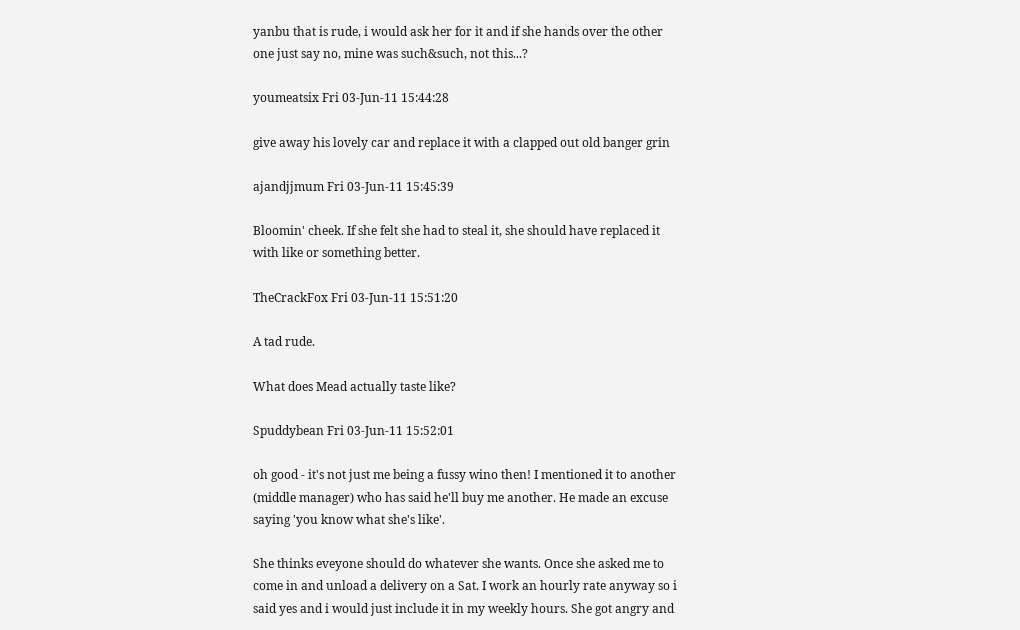yanbu that is rude, i would ask her for it and if she hands over the other one just say no, mine was such&such, not this...?

youmeatsix Fri 03-Jun-11 15:44:28

give away his lovely car and replace it with a clapped out old banger grin

ajandjjmum Fri 03-Jun-11 15:45:39

Bloomin' cheek. If she felt she had to steal it, she should have replaced it with like or something better.

TheCrackFox Fri 03-Jun-11 15:51:20

A tad rude.

What does Mead actually taste like?

Spuddybean Fri 03-Jun-11 15:52:01

oh good - it's not just me being a fussy wino then! I mentioned it to another (middle manager) who has said he'll buy me another. He made an excuse saying 'you know what she's like'.

She thinks eveyone should do whatever she wants. Once she asked me to come in and unload a delivery on a Sat. I work an hourly rate anyway so i said yes and i would just include it in my weekly hours. She got angry and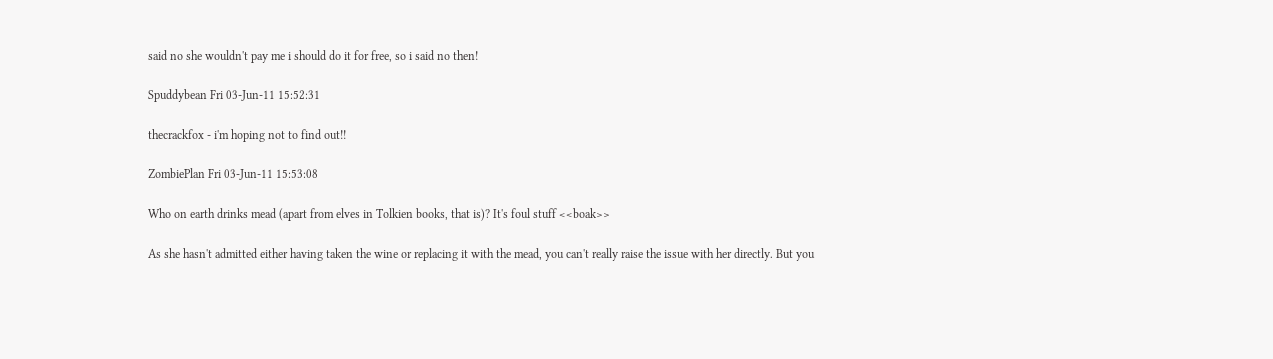said no she wouldn't pay me i should do it for free, so i said no then!

Spuddybean Fri 03-Jun-11 15:52:31

thecrackfox - i'm hoping not to find out!!

ZombiePlan Fri 03-Jun-11 15:53:08

Who on earth drinks mead (apart from elves in Tolkien books, that is)? It's foul stuff <<boak>>

As she hasn't admitted either having taken the wine or replacing it with the mead, you can't really raise the issue with her directly. But you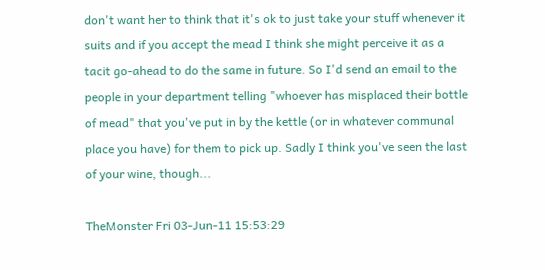don't want her to think that it's ok to just take your stuff whenever it suits and if you accept the mead I think she might perceive it as a tacit go-ahead to do the same in future. So I'd send an email to the people in your department telling "whoever has misplaced their bottle of mead" that you've put in by the kettle (or in whatever communal place you have) for them to pick up. Sadly I think you've seen the last of your wine, though...

TheMonster Fri 03-Jun-11 15:53:29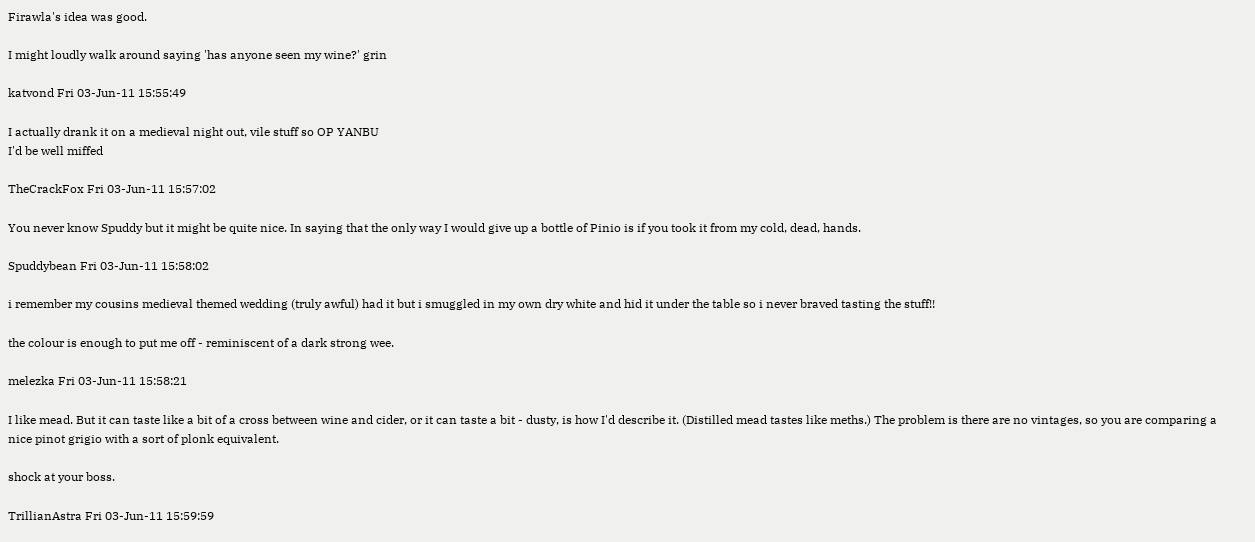Firawla's idea was good.

I might loudly walk around saying 'has anyone seen my wine?' grin

katvond Fri 03-Jun-11 15:55:49

I actually drank it on a medieval night out, vile stuff so OP YANBU
I'd be well miffed

TheCrackFox Fri 03-Jun-11 15:57:02

You never know Spuddy but it might be quite nice. In saying that the only way I would give up a bottle of Pinio is if you took it from my cold, dead, hands.

Spuddybean Fri 03-Jun-11 15:58:02

i remember my cousins medieval themed wedding (truly awful) had it but i smuggled in my own dry white and hid it under the table so i never braved tasting the stuff!!

the colour is enough to put me off - reminiscent of a dark strong wee.

melezka Fri 03-Jun-11 15:58:21

I like mead. But it can taste like a bit of a cross between wine and cider, or it can taste a bit - dusty, is how I'd describe it. (Distilled mead tastes like meths.) The problem is there are no vintages, so you are comparing a nice pinot grigio with a sort of plonk equivalent.

shock at your boss.

TrillianAstra Fri 03-Jun-11 15:59:59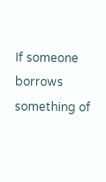If someone borrows something of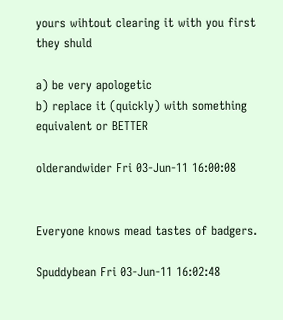yours wihtout clearing it with you first they shuld

a) be very apologetic
b) replace it (quickly) with something equivalent or BETTER

olderandwider Fri 03-Jun-11 16:00:08


Everyone knows mead tastes of badgers.

Spuddybean Fri 03-Jun-11 16:02:48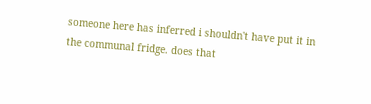someone here has inferred i shouldn't have put it in the communal fridge. does that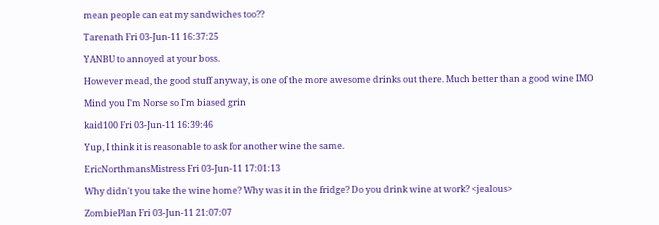mean people can eat my sandwiches too??

Tarenath Fri 03-Jun-11 16:37:25

YANBU to annoyed at your boss.

However mead, the good stuff anyway, is one of the more awesome drinks out there. Much better than a good wine IMO

Mind you I'm Norse so I'm biased grin

kaid100 Fri 03-Jun-11 16:39:46

Yup, I think it is reasonable to ask for another wine the same.

EricNorthmansMistress Fri 03-Jun-11 17:01:13

Why didn't you take the wine home? Why was it in the fridge? Do you drink wine at work? <jealous>

ZombiePlan Fri 03-Jun-11 21:07:07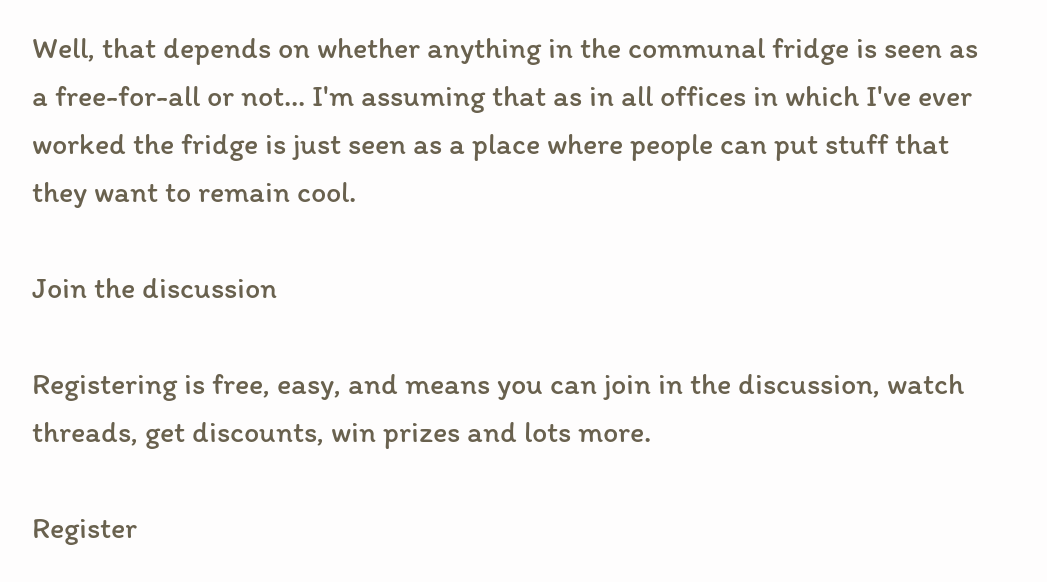Well, that depends on whether anything in the communal fridge is seen as a free-for-all or not... I'm assuming that as in all offices in which I've ever worked the fridge is just seen as a place where people can put stuff that they want to remain cool.

Join the discussion

Registering is free, easy, and means you can join in the discussion, watch threads, get discounts, win prizes and lots more.

Register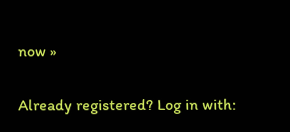now »

Already registered? Log in with: